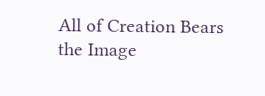All of Creation Bears the Image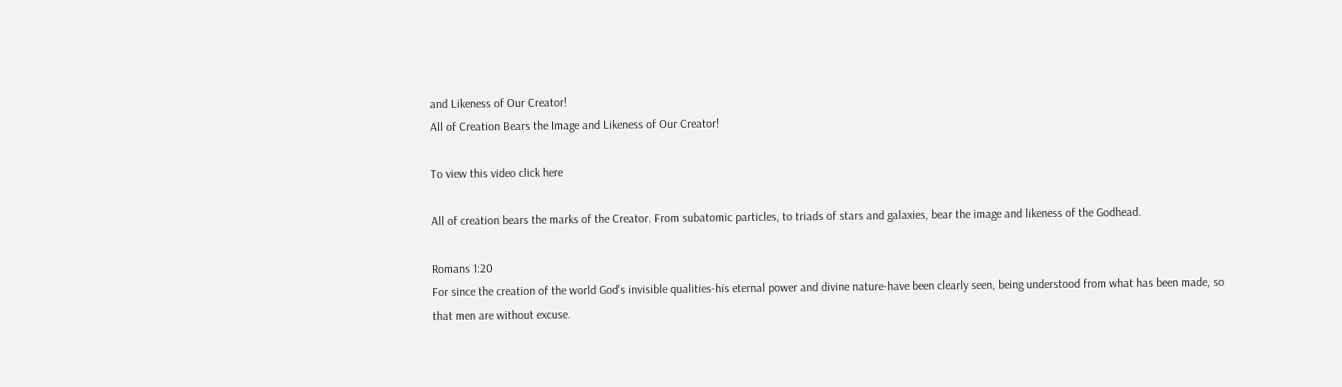and Likeness of Our Creator!
All of Creation Bears the Image and Likeness of Our Creator!

To view this video click here

All of creation bears the marks of the Creator. From subatomic particles, to triads of stars and galaxies, bear the image and likeness of the Godhead.

Romans 1:20
For since the creation of the world God's invisible qualities-his eternal power and divine nature-have been clearly seen, being understood from what has been made, so that men are without excuse.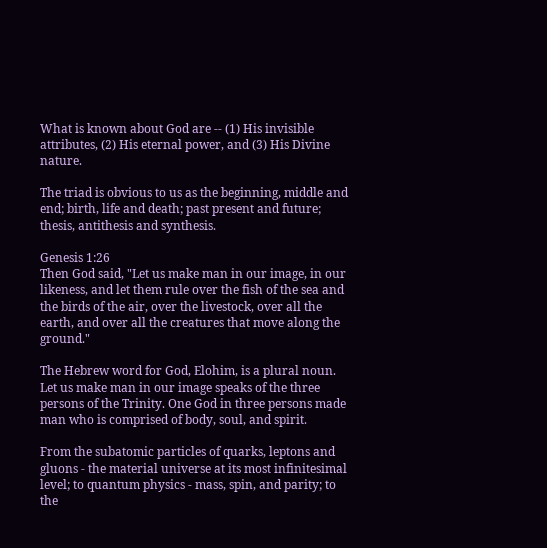What is known about God are -- (1) His invisible attributes, (2) His eternal power, and (3) His Divine nature.

The triad is obvious to us as the beginning, middle and end; birth, life and death; past present and future; thesis, antithesis and synthesis.

Genesis 1:26
Then God said, "Let us make man in our image, in our likeness, and let them rule over the fish of the sea and the birds of the air, over the livestock, over all the earth, and over all the creatures that move along the ground."

The Hebrew word for God, Elohim, is a plural noun. Let us make man in our image speaks of the three persons of the Trinity. One God in three persons made man who is comprised of body, soul, and spirit.

From the subatomic particles of quarks, leptons and gluons - the material universe at its most infinitesimal level; to quantum physics - mass, spin, and parity; to the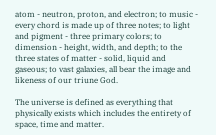atom - neutron, proton, and electron; to music - every chord is made up of three notes; to light and pigment - three primary colors; to dimension - height, width, and depth; to the three states of matter - solid, liquid and gaseous; to vast galaxies, all bear the image and likeness of our triune God.

The universe is defined as everything that physically exists which includes the entirety of space, time and matter.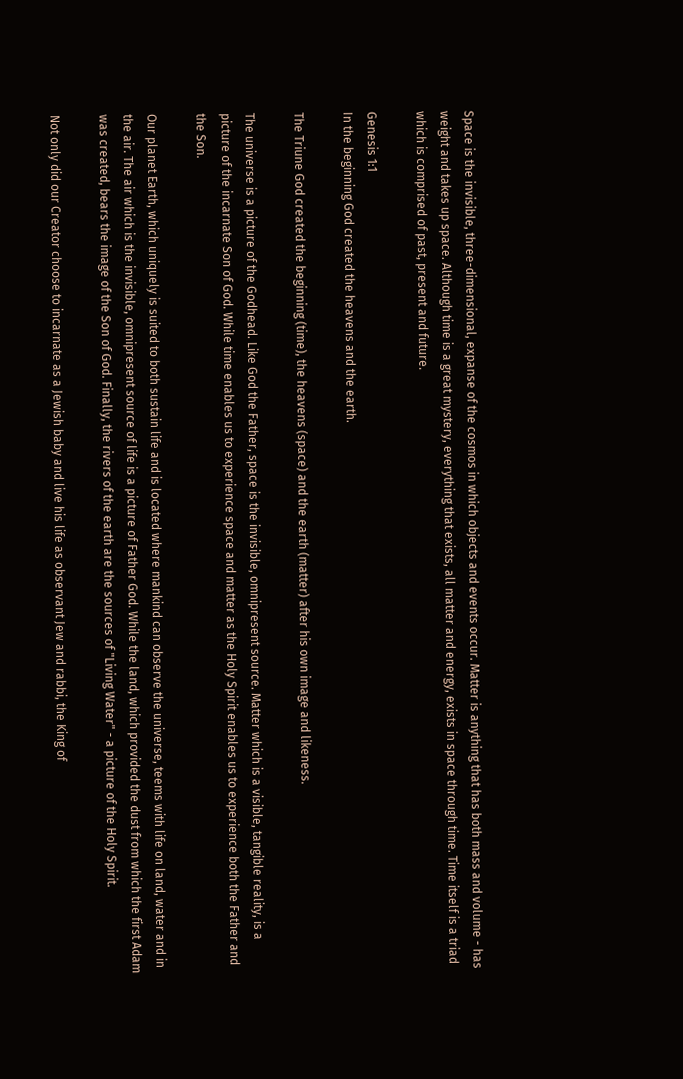Space is the invisible, three-dimensional, expanse of the cosmos in which objects and events occur. Matter is anything that has both mass and volume - has weight and takes up space. Although time is a great mystery, everything that exists, all matter and energy, exists in space through time. Time itself is a triad which is comprised of past, present and future.

Genesis 1:1
In the beginning God created the heavens and the earth.

The Triune God created the beginning (time), the heavens (space) and the earth (matter) after his own image and likeness.

The universe is a picture of the Godhead. Like God the Father, space is the invisible, omnipresent source. Matter which is a visible, tangible reality, is a picture of the incarnate Son of God. While time enables us to experience space and matter as the Holy Spirit enables us to experience both the Father and the Son.

Our planet Earth, which uniquely is suited to both sustain life and is located where mankind can observe the universe, teems with life on land, water and in the air. The air which is the invisible, omnipresent source of life is a picture of Father God. While the land, which provided the dust from which the first Adam was created, bears the image of the Son of God. Finally, the rivers of the earth are the sources of "Living Water" - a picture of the Holy Spirit.

Not only did our Creator choose to incarnate as a Jewish baby and live his life as observant Jew and rabbi, the King of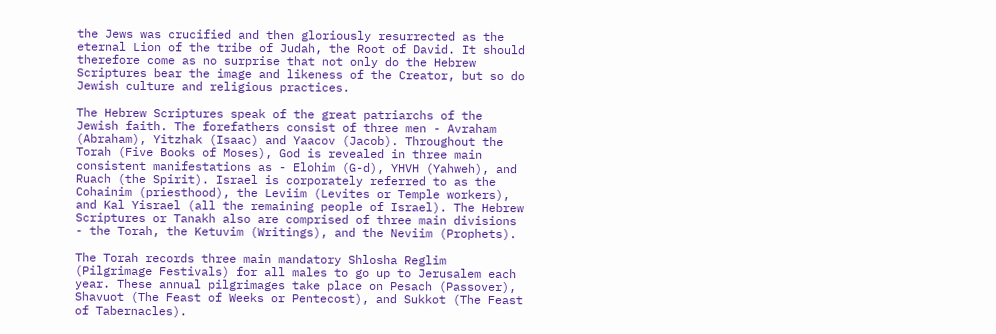the Jews was crucified and then gloriously resurrected as the eternal Lion of the tribe of Judah, the Root of David. It should therefore come as no surprise that not only do the Hebrew Scriptures bear the image and likeness of the Creator, but so do Jewish culture and religious practices.

The Hebrew Scriptures speak of the great patriarchs of the Jewish faith. The forefathers consist of three men - Avraham (Abraham), Yitzhak (Isaac) and Yaacov (Jacob). Throughout the Torah (Five Books of Moses), God is revealed in three main consistent manifestations as - Elohim (G-d), YHVH (Yahweh), and Ruach (the Spirit). Israel is corporately referred to as the Cohainim (priesthood), the Leviim (Levites or Temple workers), and Kal Yisrael (all the remaining people of Israel). The Hebrew Scriptures or Tanakh also are comprised of three main divisions - the Torah, the Ketuvim (Writings), and the Neviim (Prophets).

The Torah records three main mandatory Shlosha Reglim (Pilgrimage Festivals) for all males to go up to Jerusalem each year. These annual pilgrimages take place on Pesach (Passover), Shavuot (The Feast of Weeks or Pentecost), and Sukkot (The Feast of Tabernacles).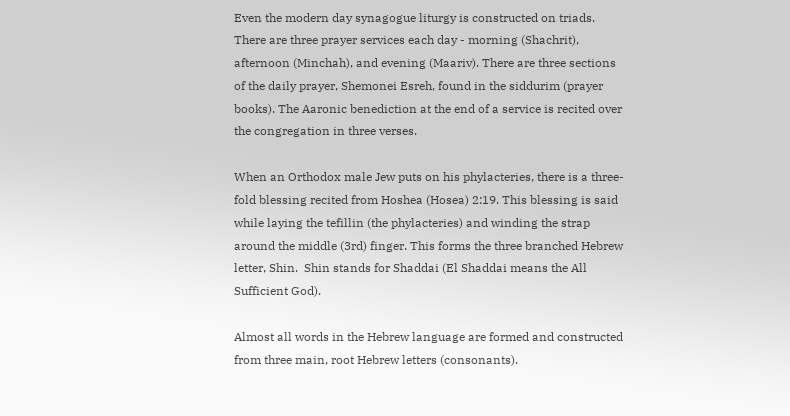Even the modern day synagogue liturgy is constructed on triads. There are three prayer services each day - morning (Shachrit), afternoon (Minchah), and evening (Maariv). There are three sections of the daily prayer, Shemonei Esreh, found in the siddurim (prayer books). The Aaronic benediction at the end of a service is recited over the congregation in three verses.

When an Orthodox male Jew puts on his phylacteries, there is a three-fold blessing recited from Hoshea (Hosea) 2:19. This blessing is said while laying the tefillin (the phylacteries) and winding the strap around the middle (3rd) finger. This forms the three branched Hebrew letter, Shin.  Shin stands for Shaddai (El Shaddai means the All Sufficient God).

Almost all words in the Hebrew language are formed and constructed from three main, root Hebrew letters (consonants).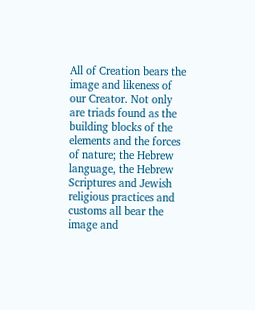All of Creation bears the image and likeness of our Creator. Not only are triads found as the building blocks of the elements and the forces of nature; the Hebrew language, the Hebrew Scriptures and Jewish religious practices and customs all bear the image and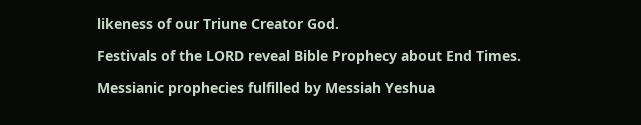likeness of our Triune Creator God.

Festivals of the LORD reveal Bible Prophecy about End Times.

Messianic prophecies fulfilled by Messiah Yeshua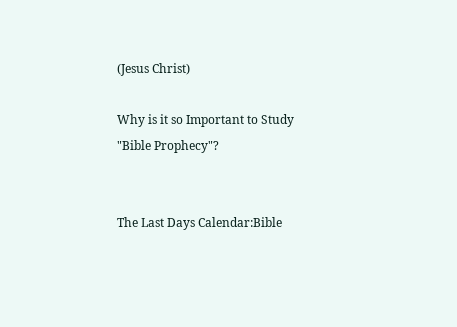(Jesus Christ)

Why is it so Important to Study "Bible Prophecy"?


The Last Days Calendar:Bible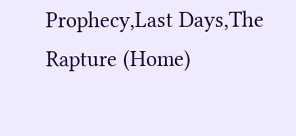Prophecy,Last Days,The Rapture (Home)